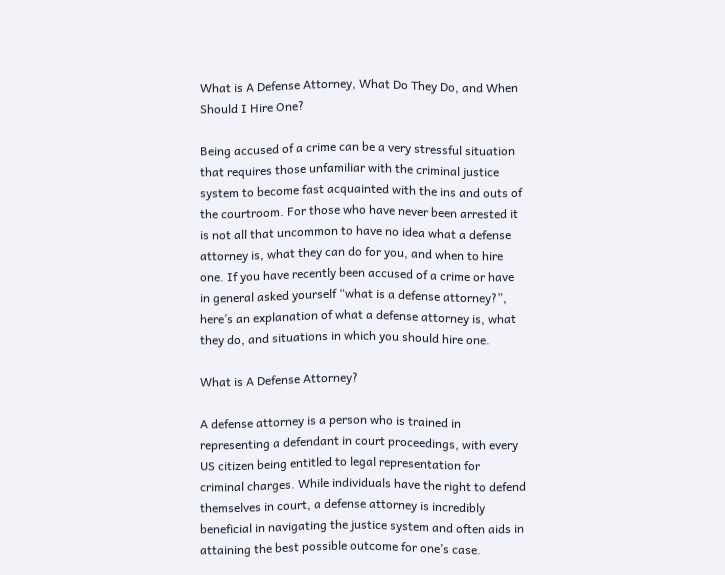What is A Defense Attorney, What Do They Do, and When Should I Hire One?

Being accused of a crime can be a very stressful situation that requires those unfamiliar with the criminal justice system to become fast acquainted with the ins and outs of the courtroom. For those who have never been arrested it is not all that uncommon to have no idea what a defense attorney is, what they can do for you, and when to hire one. If you have recently been accused of a crime or have in general asked yourself “what is a defense attorney?”, here’s an explanation of what a defense attorney is, what they do, and situations in which you should hire one.

What is A Defense Attorney?

A defense attorney is a person who is trained in representing a defendant in court proceedings, with every US citizen being entitled to legal representation for criminal charges. While individuals have the right to defend themselves in court, a defense attorney is incredibly beneficial in navigating the justice system and often aids in attaining the best possible outcome for one’s case.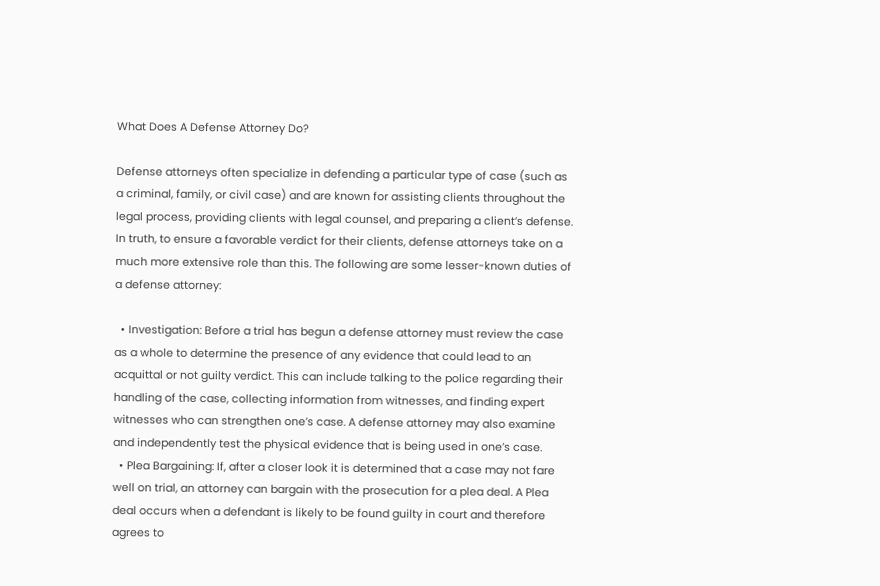What Does A Defense Attorney Do?

Defense attorneys often specialize in defending a particular type of case (such as a criminal, family, or civil case) and are known for assisting clients throughout the legal process, providing clients with legal counsel, and preparing a client’s defense. In truth, to ensure a favorable verdict for their clients, defense attorneys take on a much more extensive role than this. The following are some lesser-known duties of a defense attorney:

  • Investigation: Before a trial has begun a defense attorney must review the case as a whole to determine the presence of any evidence that could lead to an acquittal or not guilty verdict. This can include talking to the police regarding their handling of the case, collecting information from witnesses, and finding expert witnesses who can strengthen one’s case. A defense attorney may also examine and independently test the physical evidence that is being used in one’s case.
  • Plea Bargaining: If, after a closer look it is determined that a case may not fare well on trial, an attorney can bargain with the prosecution for a plea deal. A Plea deal occurs when a defendant is likely to be found guilty in court and therefore agrees to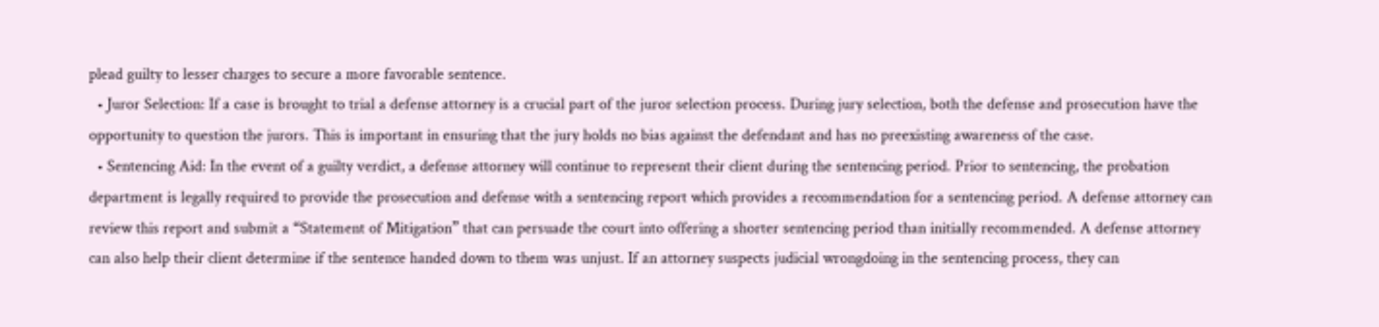plead guilty to lesser charges to secure a more favorable sentence.
  • Juror Selection: If a case is brought to trial a defense attorney is a crucial part of the juror selection process. During jury selection, both the defense and prosecution have the opportunity to question the jurors. This is important in ensuring that the jury holds no bias against the defendant and has no preexisting awareness of the case.
  • Sentencing Aid: In the event of a guilty verdict, a defense attorney will continue to represent their client during the sentencing period. Prior to sentencing, the probation department is legally required to provide the prosecution and defense with a sentencing report which provides a recommendation for a sentencing period. A defense attorney can review this report and submit a “Statement of Mitigation” that can persuade the court into offering a shorter sentencing period than initially recommended. A defense attorney can also help their client determine if the sentence handed down to them was unjust. If an attorney suspects judicial wrongdoing in the sentencing process, they can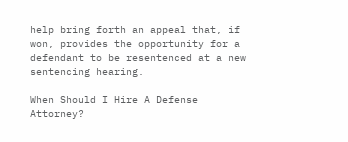help bring forth an appeal that, if won, provides the opportunity for a defendant to be resentenced at a new sentencing hearing.

When Should I Hire A Defense Attorney?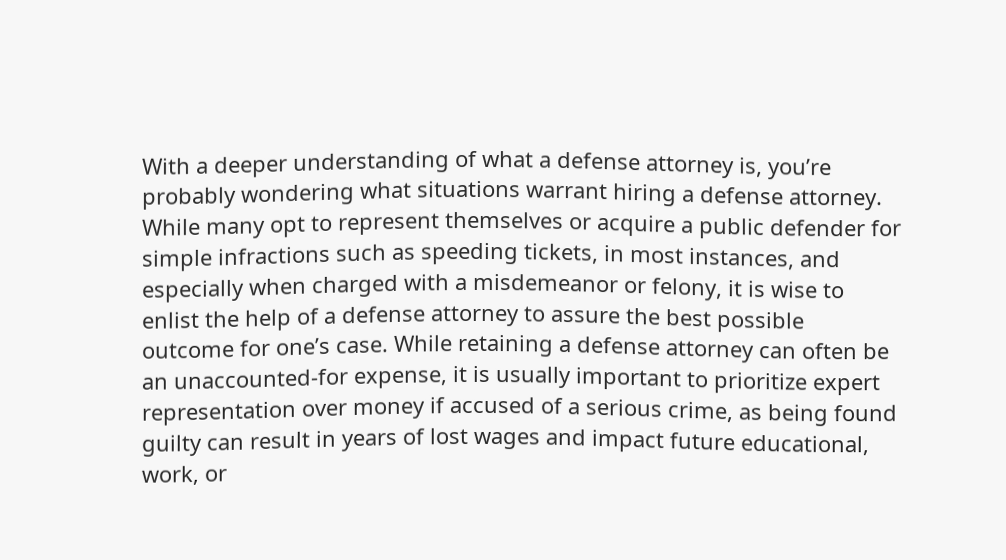With a deeper understanding of what a defense attorney is, you’re probably wondering what situations warrant hiring a defense attorney. While many opt to represent themselves or acquire a public defender for simple infractions such as speeding tickets, in most instances, and especially when charged with a misdemeanor or felony, it is wise to enlist the help of a defense attorney to assure the best possible outcome for one’s case. While retaining a defense attorney can often be an unaccounted-for expense, it is usually important to prioritize expert representation over money if accused of a serious crime, as being found guilty can result in years of lost wages and impact future educational, work, or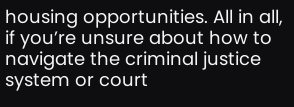housing opportunities. All in all, if you’re unsure about how to navigate the criminal justice system or court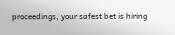proceedings, your safest bet is hiring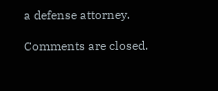a defense attorney.

Comments are closed.